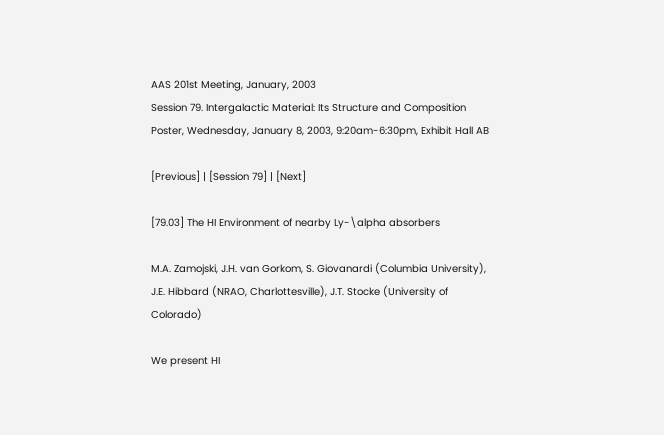AAS 201st Meeting, January, 2003
Session 79. Intergalactic Material: Its Structure and Composition
Poster, Wednesday, January 8, 2003, 9:20am-6:30pm, Exhibit Hall AB

[Previous] | [Session 79] | [Next]

[79.03] The HI Environment of nearby Ly-\alpha absorbers

M.A. Zamojski, J.H. van Gorkom, S. Giovanardi (Columbia University), J.E. Hibbard (NRAO, Charlottesville), J.T. Stocke (University of Colorado)

We present HI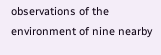observations of the environment of nine nearby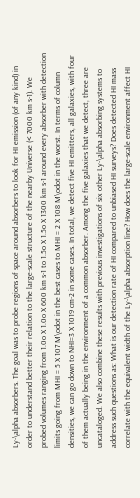Ly-\alpha absorbers. The goal was to probe regions of space around absorbers to look for HI emission (of any kind) in order to understand better their relation to the large-scale structure of the nearby Universe (< 7000 km s-1). We probed volumes ranging from 1.0o X 1.0o X 600 km s-1 to 1.5o X 1.5o X 1300 km s-1 around every absorber with detection limits going from MHI = 5 X 107 M\odot in the best cases to MHI = 2 X 108 M\odot in the worst. In terms of column densities, we can go down to NHI=3 X 1019 cm-2 in some cases. In total, we detect five HI emitters, all galaxies, with four of them actually being in the environment of a common absorber. Among the five galaxies that we detect, three are uncataloged. We also combine these results with previous investigations of six other Ly-\alpha absorbing systems to address such questions as: What is our detection rate of HI compared to unbiased HI surveys? Does detected HI mass correlate with the equivalent width of the Ly-\alpha absorption line? How does the large-scale environment affect HI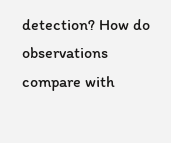detection? How do observations compare with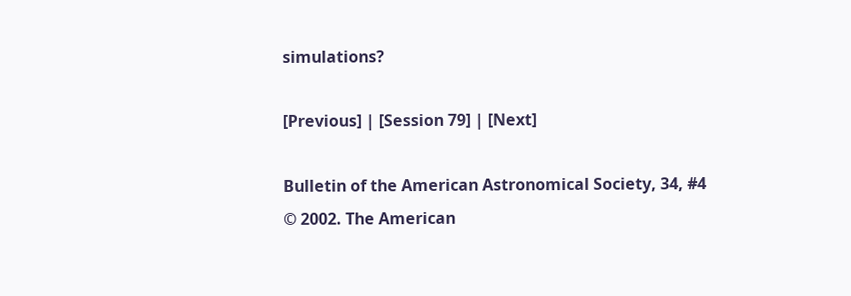simulations?

[Previous] | [Session 79] | [Next]

Bulletin of the American Astronomical Society, 34, #4
© 2002. The American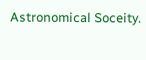Astronomical Soceity.